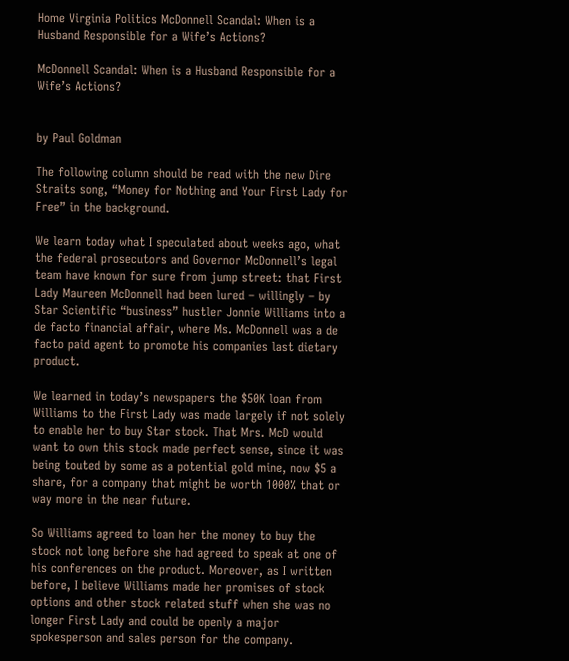Home Virginia Politics McDonnell Scandal: When is a Husband Responsible for a Wife’s Actions?

McDonnell Scandal: When is a Husband Responsible for a Wife’s Actions?


by Paul Goldman

The following column should be read with the new Dire Straits song, “Money for Nothing and Your First Lady for Free” in the background.

We learn today what I speculated about weeks ago, what the federal prosecutors and Governor McDonnell’s legal team have known for sure from jump street: that First Lady Maureen McDonnell had been lured – willingly – by Star Scientific “business” hustler Jonnie Williams into a de facto financial affair, where Ms. McDonnell was a de facto paid agent to promote his companies last dietary product.

We learned in today’s newspapers the $50K loan from Williams to the First Lady was made largely if not solely to enable her to buy Star stock. That Mrs. McD would want to own this stock made perfect sense, since it was being touted by some as a potential gold mine, now $5 a share, for a company that might be worth 1000% that or way more in the near future.

So Williams agreed to loan her the money to buy the stock not long before she had agreed to speak at one of his conferences on the product. Moreover, as I written before, I believe Williams made her promises of stock options and other stock related stuff when she was no longer First Lady and could be openly a major spokesperson and sales person for the company.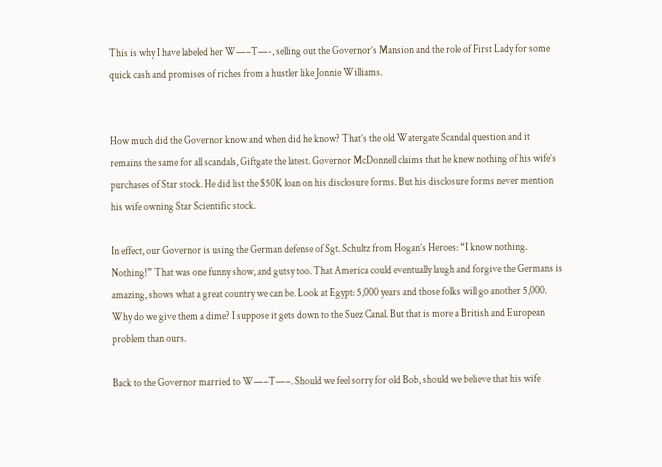This is why I have labeled her W—–T—-, selling out the Governor’s Mansion and the role of First Lady for some quick cash and promises of riches from a hustler like Jonnie Williams.


How much did the Governor know and when did he know? That’s the old Watergate Scandal question and it remains the same for all scandals, Giftgate the latest. Governor McDonnell claims that he knew nothing of his wife’s purchases of Star stock. He did list the $50K loan on his disclosure forms. But his disclosure forms never mention his wife owning Star Scientific stock.

In effect, our Governor is using the German defense of Sgt. Schultz from Hogan’s Heroes: “I know nothing. Nothing!” That was one funny show, and gutsy too. That America could eventually laugh and forgive the Germans is amazing, shows what a great country we can be. Look at Egypt: 5,000 years and those folks will go another 5,000. Why do we give them a dime? I suppose it gets down to the Suez Canal. But that is more a British and European problem than ours.

Back to the Governor married to W—–T—–. Should we feel sorry for old Bob, should we believe that his wife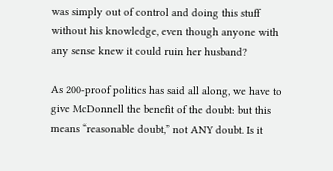was simply out of control and doing this stuff without his knowledge, even though anyone with any sense knew it could ruin her husband?

As 200-proof politics has said all along, we have to give McDonnell the benefit of the doubt: but this means “reasonable doubt,” not ANY doubt. Is it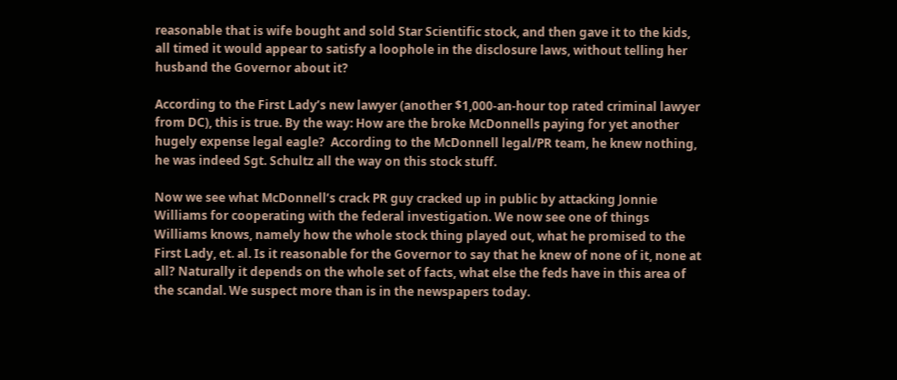reasonable that is wife bought and sold Star Scientific stock, and then gave it to the kids, all timed it would appear to satisfy a loophole in the disclosure laws, without telling her husband the Governor about it?

According to the First Lady’s new lawyer (another $1,000-an-hour top rated criminal lawyer from DC), this is true. By the way: How are the broke McDonnells paying for yet another hugely expense legal eagle?  According to the McDonnell legal/PR team, he knew nothing, he was indeed Sgt. Schultz all the way on this stock stuff.

Now we see what McDonnell’s crack PR guy cracked up in public by attacking Jonnie Williams for cooperating with the federal investigation. We now see one of things Williams knows, namely how the whole stock thing played out, what he promised to the First Lady, et. al. Is it reasonable for the Governor to say that he knew of none of it, none at all? Naturally it depends on the whole set of facts, what else the feds have in this area of the scandal. We suspect more than is in the newspapers today.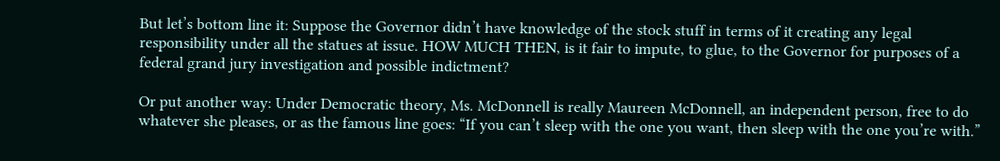But let’s bottom line it: Suppose the Governor didn’t have knowledge of the stock stuff in terms of it creating any legal responsibility under all the statues at issue. HOW MUCH THEN, is it fair to impute, to glue, to the Governor for purposes of a federal grand jury investigation and possible indictment?

Or put another way: Under Democratic theory, Ms. McDonnell is really Maureen McDonnell, an independent person, free to do whatever she pleases, or as the famous line goes: “If you can’t sleep with the one you want, then sleep with the one you’re with.”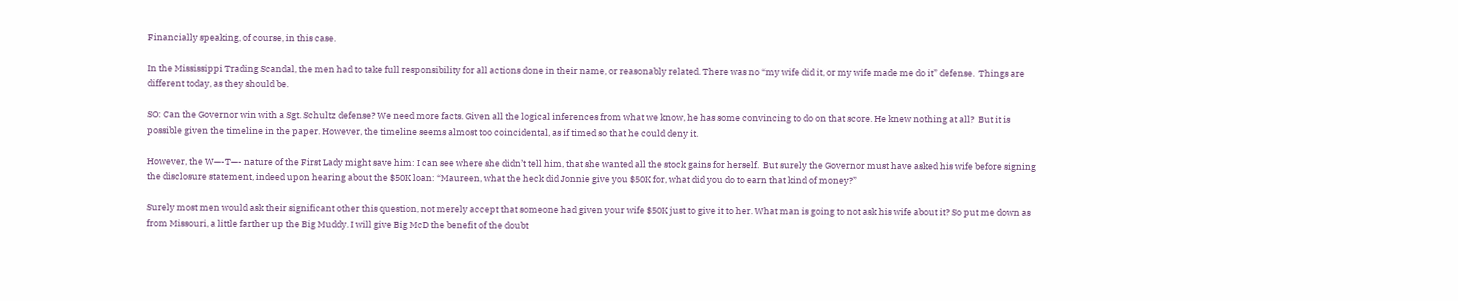Financially speaking, of course, in this case.

In the Mississippi Trading Scandal, the men had to take full responsibility for all actions done in their name, or reasonably related. There was no “my wife did it, or my wife made me do it” defense.  Things are different today, as they should be.

SO: Can the Governor win with a Sgt. Schultz defense? We need more facts. Given all the logical inferences from what we know, he has some convincing to do on that score. He knew nothing at all?  But it is possible given the timeline in the paper. However, the timeline seems almost too coincidental, as if timed so that he could deny it.

However, the W—-T—- nature of the First Lady might save him: I can see where she didn’t tell him, that she wanted all the stock gains for herself.  But surely the Governor must have asked his wife before signing the disclosure statement, indeed upon hearing about the $50K loan: “Maureen, what the heck did Jonnie give you $50K for, what did you do to earn that kind of money?”

Surely most men would ask their significant other this question, not merely accept that someone had given your wife $50K just to give it to her. What man is going to not ask his wife about it? So put me down as from Missouri, a little farther up the Big Muddy. I will give Big McD the benefit of the doubt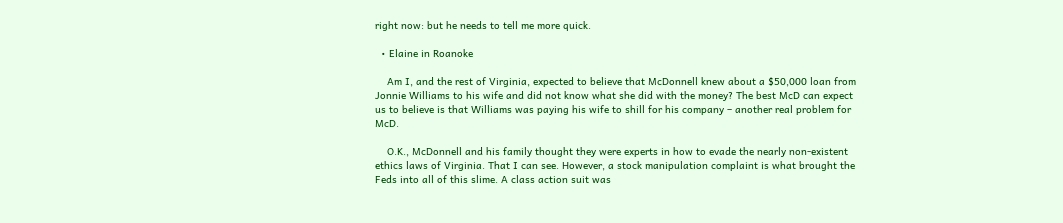right now: but he needs to tell me more quick.

  • Elaine in Roanoke

    Am I, and the rest of Virginia, expected to believe that McDonnell knew about a $50,000 loan from Jonnie Williams to his wife and did not know what she did with the money? The best McD can expect us to believe is that Williams was paying his wife to shill for his company – another real problem for McD.

    O.K., McDonnell and his family thought they were experts in how to evade the nearly non-existent ethics laws of Virginia. That I can see. However, a stock manipulation complaint is what brought the Feds into all of this slime. A class action suit was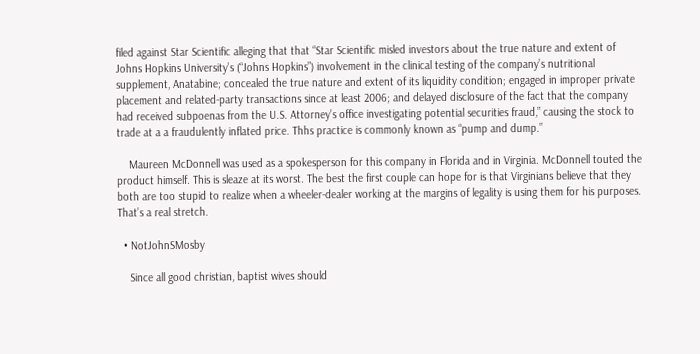filed against Star Scientific alleging that that “Star Scientific misled investors about the true nature and extent of Johns Hopkins University’s (“Johns Hopkins”) involvement in the clinical testing of the company’s nutritional supplement, Anatabine; concealed the true nature and extent of its liquidity condition; engaged in improper private placement and related-party transactions since at least 2006; and delayed disclosure of the fact that the company had received subpoenas from the U.S. Attorney’s office investigating potential securities fraud,” causing the stock to trade at a a fraudulently inflated price. Thhs practice is commonly known as “pump and dump.”

    Maureen McDonnell was used as a spokesperson for this company in Florida and in Virginia. McDonnell touted the product himself. This is sleaze at its worst. The best the first couple can hope for is that Virginians believe that they both are too stupid to realize when a wheeler-dealer working at the margins of legality is using them for his purposes. That’s a real stretch.

  • NotJohnSMosby

    Since all good christian, baptist wives should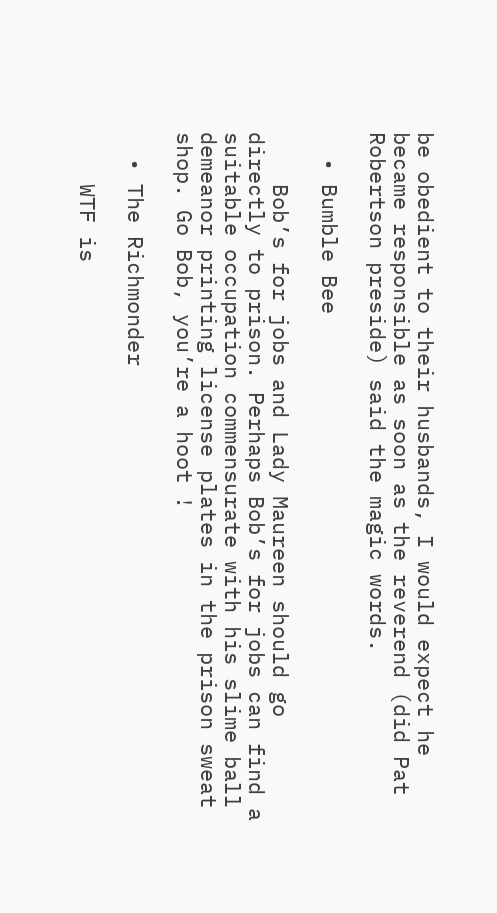be obedient to their husbands, I would expect he became responsible as soon as the reverend (did Pat Robertson preside) said the magic words.

  • Bumble Bee

    Bob’s for jobs and Lady Maureen should go directly to prison. Perhaps Bob’s for jobs can find a suitable occupation commensurate with his slime ball demeanor printing license plates in the prison sweat shop. Go Bob, you’re a hoot !

  • The Richmonder

    WTF is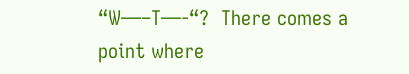“W—–T—-“?  There comes a point where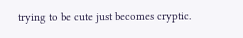trying to be cute just becomes cryptic.